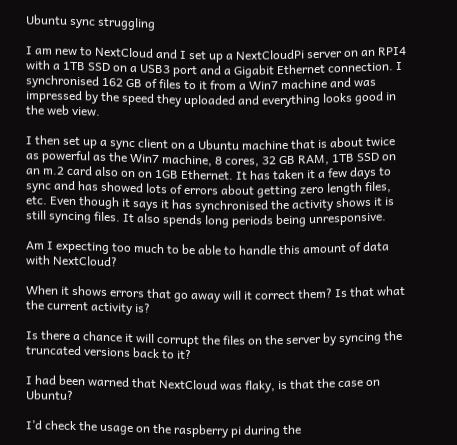Ubuntu sync struggling

I am new to NextCloud and I set up a NextCloudPi server on an RPI4 with a 1TB SSD on a USB3 port and a Gigabit Ethernet connection. I synchronised 162 GB of files to it from a Win7 machine and was impressed by the speed they uploaded and everything looks good in the web view.

I then set up a sync client on a Ubuntu machine that is about twice as powerful as the Win7 machine, 8 cores, 32 GB RAM, 1TB SSD on an m.2 card also on on 1GB Ethernet. It has taken it a few days to sync and has showed lots of errors about getting zero length files, etc. Even though it says it has synchronised the activity shows it is still syncing files. It also spends long periods being unresponsive.

Am I expecting too much to be able to handle this amount of data with NextCloud?

When it shows errors that go away will it correct them? Is that what the current activity is?

Is there a chance it will corrupt the files on the server by syncing the truncated versions back to it?

I had been warned that NextCloud was flaky, is that the case on Ubuntu?

I’d check the usage on the raspberry pi during the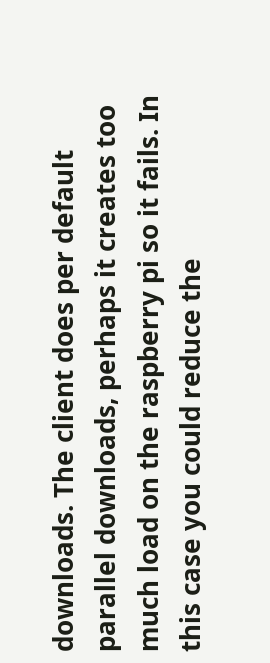downloads. The client does per default parallel downloads, perhaps it creates too much load on the raspberry pi so it fails. In this case you could reduce the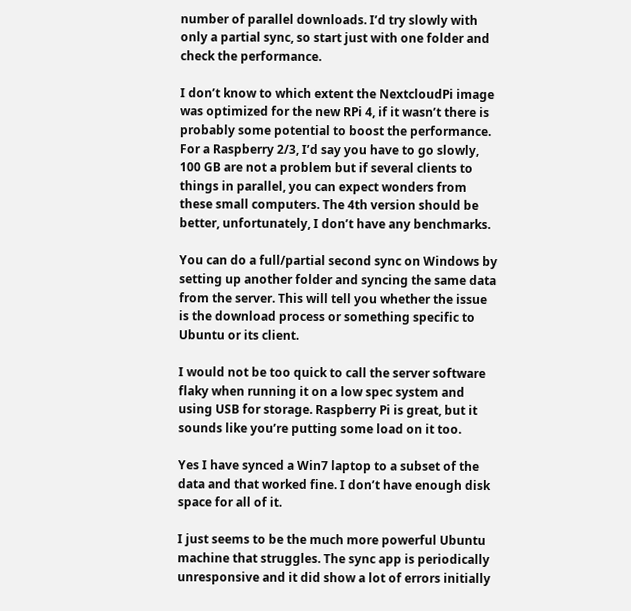number of parallel downloads. I’d try slowly with only a partial sync, so start just with one folder and check the performance.

I don’t know to which extent the NextcloudPi image was optimized for the new RPi 4, if it wasn’t there is probably some potential to boost the performance. For a Raspberry 2/3, I’d say you have to go slowly, 100 GB are not a problem but if several clients to things in parallel, you can expect wonders from these small computers. The 4th version should be better, unfortunately, I don’t have any benchmarks.

You can do a full/partial second sync on Windows by setting up another folder and syncing the same data from the server. This will tell you whether the issue is the download process or something specific to Ubuntu or its client.

I would not be too quick to call the server software flaky when running it on a low spec system and using USB for storage. Raspberry Pi is great, but it sounds like you’re putting some load on it too.

Yes I have synced a Win7 laptop to a subset of the data and that worked fine. I don’t have enough disk space for all of it.

I just seems to be the much more powerful Ubuntu machine that struggles. The sync app is periodically unresponsive and it did show a lot of errors initially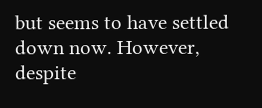but seems to have settled down now. However, despite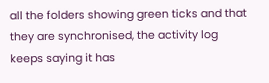all the folders showing green ticks and that they are synchronised, the activity log keeps saying it has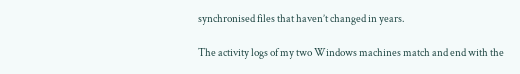synchronised files that haven’t changed in years.

The activity logs of my two Windows machines match and end with the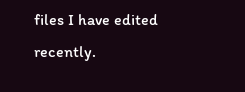files I have edited recently.